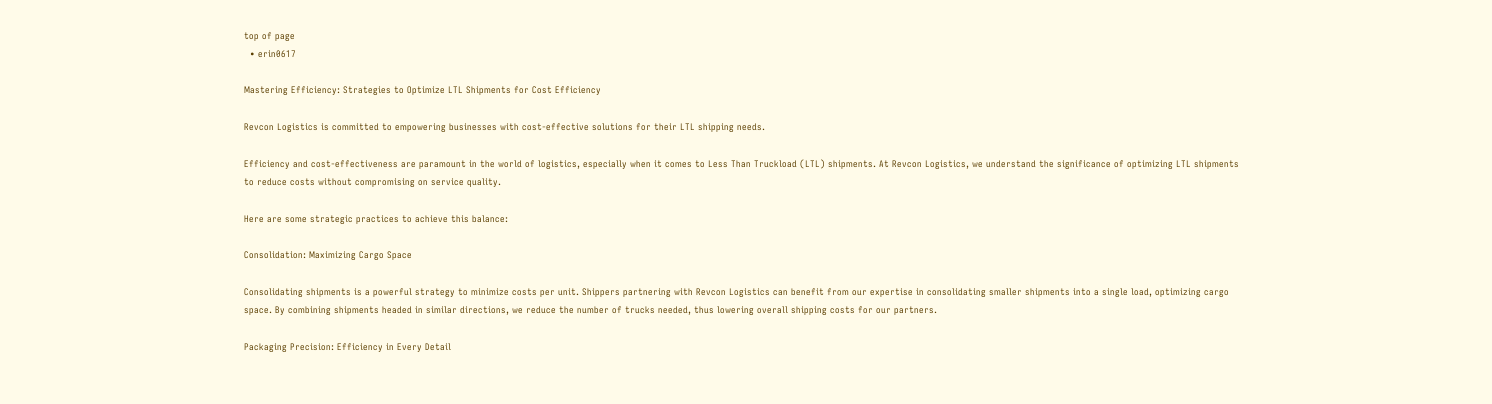top of page
  • erin0617

Mastering Efficiency: Strategies to Optimize LTL Shipments for Cost Efficiency

Revcon Logistics is committed to empowering businesses with cost-effective solutions for their LTL shipping needs.

Efficiency and cost-effectiveness are paramount in the world of logistics, especially when it comes to Less Than Truckload (LTL) shipments. At Revcon Logistics, we understand the significance of optimizing LTL shipments to reduce costs without compromising on service quality.

Here are some strategic practices to achieve this balance:

Consolidation: Maximizing Cargo Space

Consolidating shipments is a powerful strategy to minimize costs per unit. Shippers partnering with Revcon Logistics can benefit from our expertise in consolidating smaller shipments into a single load, optimizing cargo space. By combining shipments headed in similar directions, we reduce the number of trucks needed, thus lowering overall shipping costs for our partners.

Packaging Precision: Efficiency in Every Detail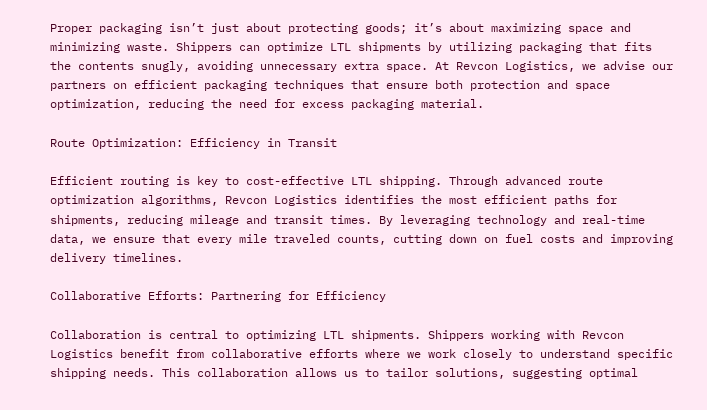Proper packaging isn’t just about protecting goods; it’s about maximizing space and minimizing waste. Shippers can optimize LTL shipments by utilizing packaging that fits the contents snugly, avoiding unnecessary extra space. At Revcon Logistics, we advise our partners on efficient packaging techniques that ensure both protection and space optimization, reducing the need for excess packaging material.

Route Optimization: Efficiency in Transit

Efficient routing is key to cost-effective LTL shipping. Through advanced route optimization algorithms, Revcon Logistics identifies the most efficient paths for shipments, reducing mileage and transit times. By leveraging technology and real-time data, we ensure that every mile traveled counts, cutting down on fuel costs and improving delivery timelines.

Collaborative Efforts: Partnering for Efficiency

Collaboration is central to optimizing LTL shipments. Shippers working with Revcon Logistics benefit from collaborative efforts where we work closely to understand specific shipping needs. This collaboration allows us to tailor solutions, suggesting optimal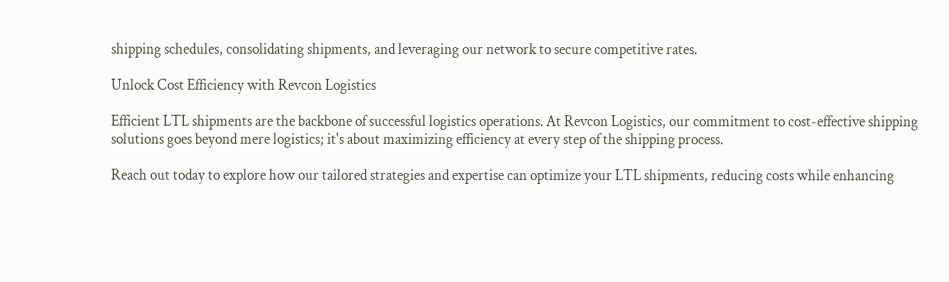shipping schedules, consolidating shipments, and leveraging our network to secure competitive rates.

Unlock Cost Efficiency with Revcon Logistics

Efficient LTL shipments are the backbone of successful logistics operations. At Revcon Logistics, our commitment to cost-effective shipping solutions goes beyond mere logistics; it's about maximizing efficiency at every step of the shipping process.

Reach out today to explore how our tailored strategies and expertise can optimize your LTL shipments, reducing costs while enhancing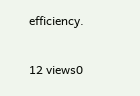efficiency.

12 views0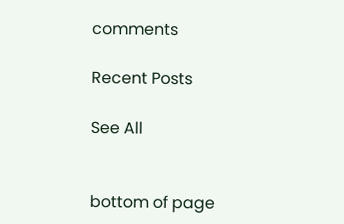comments

Recent Posts

See All


bottom of page